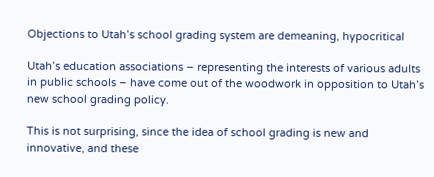Objections to Utah’s school grading system are demeaning, hypocritical

Utah’s education associations – representing the interests of various adults in public schools – have come out of the woodwork in opposition to Utah’s new school grading policy.

This is not surprising, since the idea of school grading is new and innovative, and these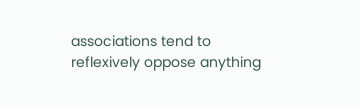associations tend to reflexively oppose anything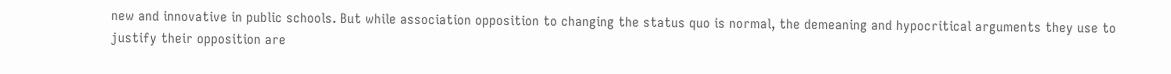new and innovative in public schools. But while association opposition to changing the status quo is normal, the demeaning and hypocritical arguments they use to justify their opposition are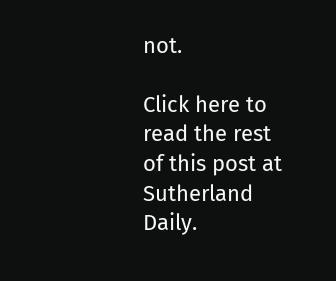not.

Click here to read the rest of this post at Sutherland Daily.